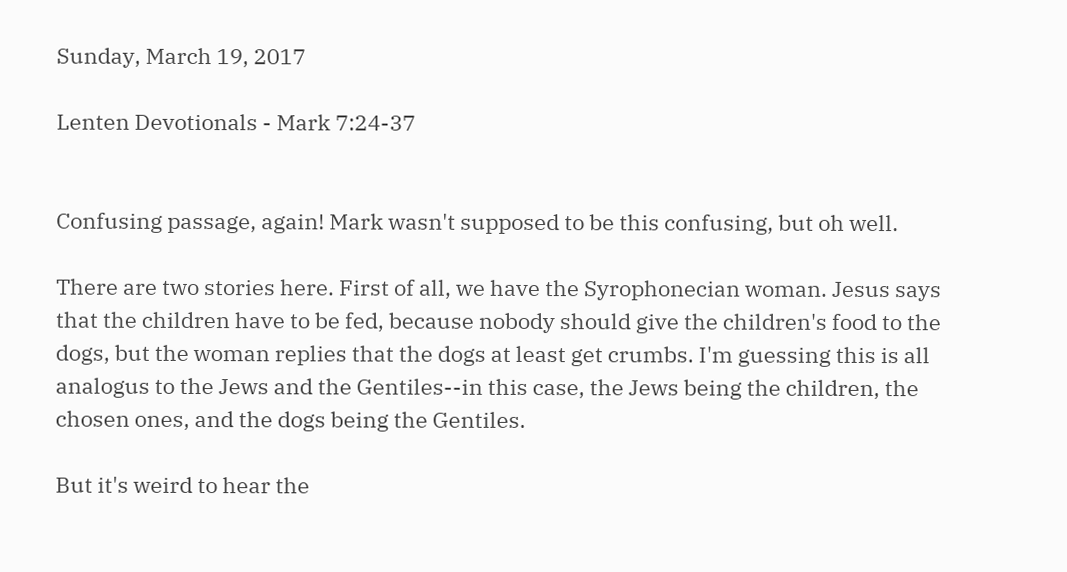Sunday, March 19, 2017

Lenten Devotionals - Mark 7:24-37


Confusing passage, again! Mark wasn't supposed to be this confusing, but oh well.

There are two stories here. First of all, we have the Syrophonecian woman. Jesus says that the children have to be fed, because nobody should give the children's food to the dogs, but the woman replies that the dogs at least get crumbs. I'm guessing this is all analogus to the Jews and the Gentiles--in this case, the Jews being the children, the chosen ones, and the dogs being the Gentiles.

But it's weird to hear the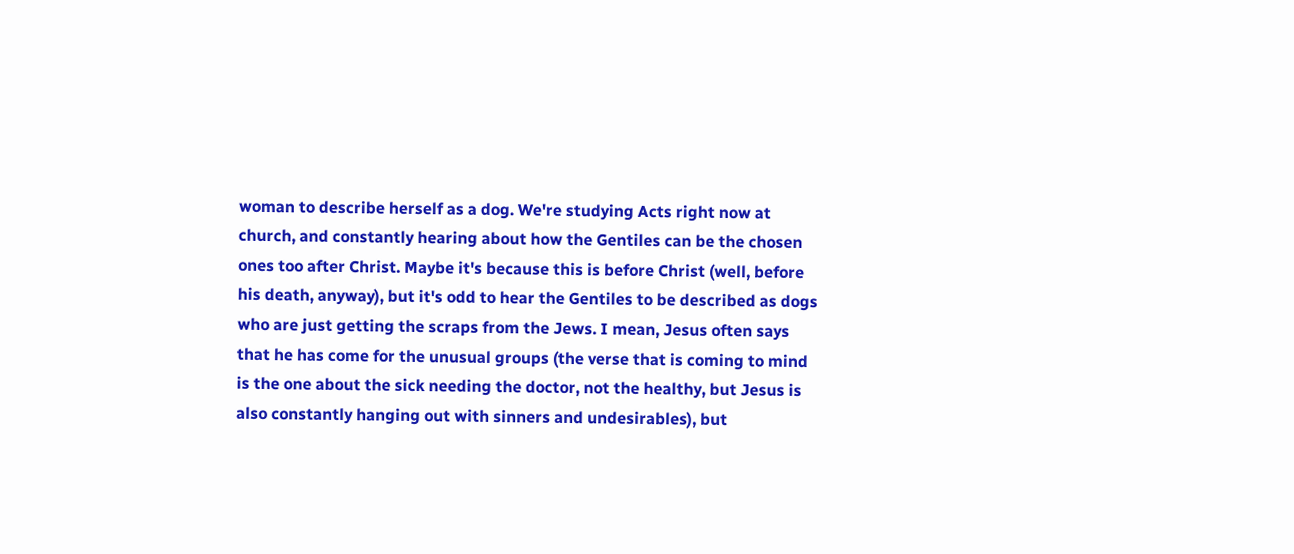woman to describe herself as a dog. We're studying Acts right now at church, and constantly hearing about how the Gentiles can be the chosen ones too after Christ. Maybe it's because this is before Christ (well, before his death, anyway), but it's odd to hear the Gentiles to be described as dogs who are just getting the scraps from the Jews. I mean, Jesus often says that he has come for the unusual groups (the verse that is coming to mind is the one about the sick needing the doctor, not the healthy, but Jesus is also constantly hanging out with sinners and undesirables), but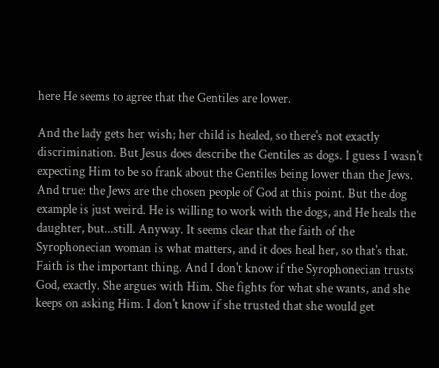here He seems to agree that the Gentiles are lower.

And the lady gets her wish; her child is healed, so there's not exactly discrimination. But Jesus does describe the Gentiles as dogs. I guess I wasn't expecting Him to be so frank about the Gentiles being lower than the Jews. And true: the Jews are the chosen people of God at this point. But the dog example is just weird. He is willing to work with the dogs, and He heals the daughter, but...still. Anyway. It seems clear that the faith of the Syrophonecian woman is what matters, and it does heal her, so that's that. Faith is the important thing. And I don't know if the Syrophonecian trusts God, exactly. She argues with Him. She fights for what she wants, and she keeps on asking Him. I don't know if she trusted that she would get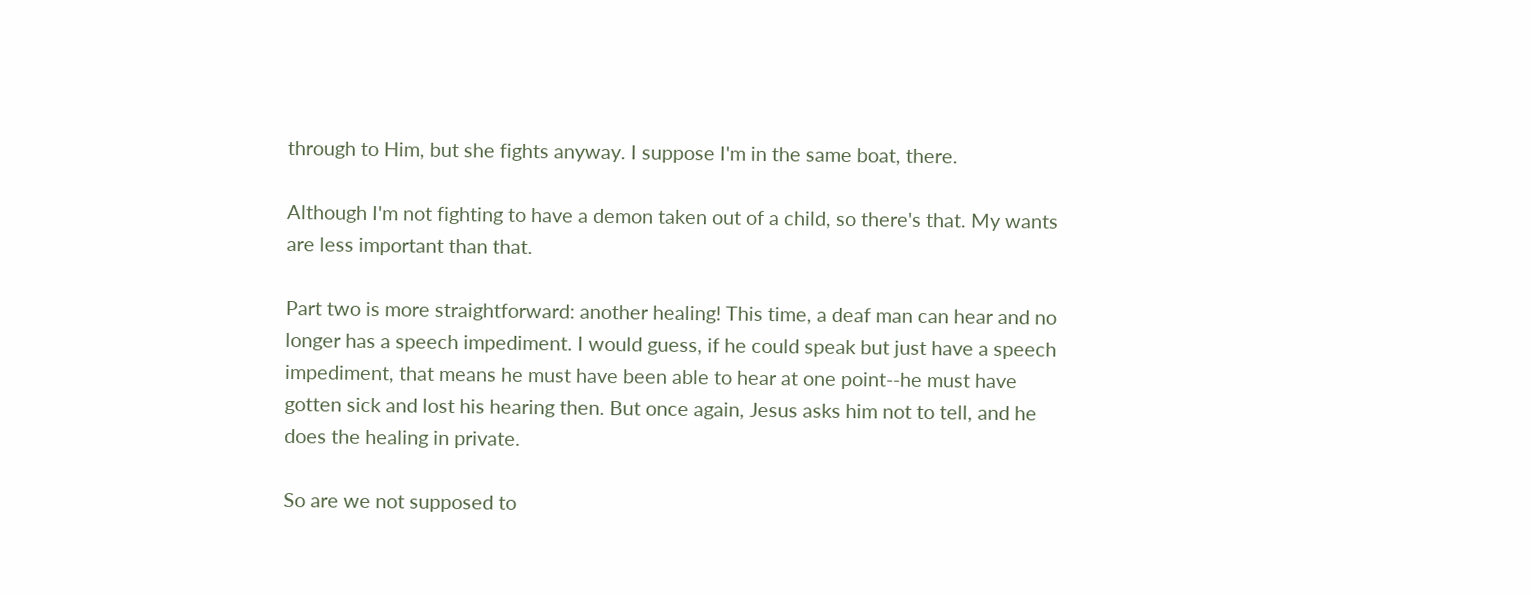through to Him, but she fights anyway. I suppose I'm in the same boat, there.

Although I'm not fighting to have a demon taken out of a child, so there's that. My wants are less important than that.

Part two is more straightforward: another healing! This time, a deaf man can hear and no longer has a speech impediment. I would guess, if he could speak but just have a speech impediment, that means he must have been able to hear at one point--he must have gotten sick and lost his hearing then. But once again, Jesus asks him not to tell, and he does the healing in private.

So are we not supposed to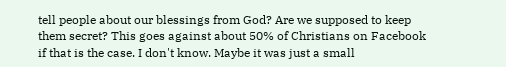tell people about our blessings from God? Are we supposed to keep them secret? This goes against about 50% of Christians on Facebook if that is the case. I don't know. Maybe it was just a small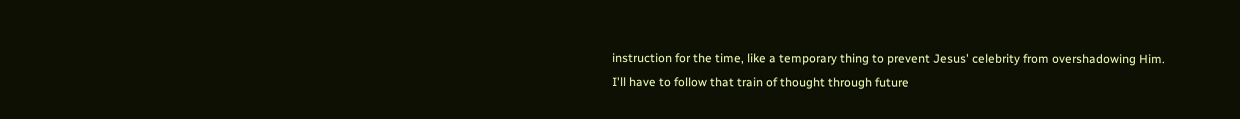instruction for the time, like a temporary thing to prevent Jesus' celebrity from overshadowing Him. I'll have to follow that train of thought through future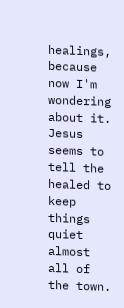healings, because now I'm wondering about it. Jesus seems to tell the healed to keep things quiet almost all of the town.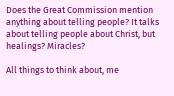Does the Great Commission mention anything about telling people? It talks about telling people about Christ, but healings? Miracles?

All things to think about, me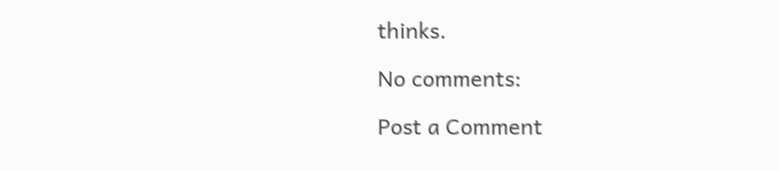thinks.

No comments:

Post a Comment